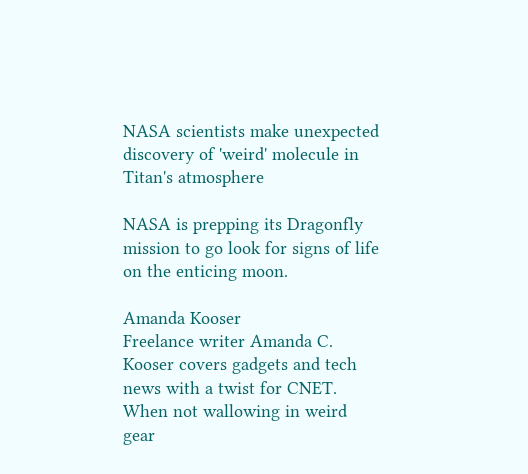NASA scientists make unexpected discovery of 'weird' molecule in Titan's atmosphere

NASA is prepping its Dragonfly mission to go look for signs of life on the enticing moon.

Amanda Kooser
Freelance writer Amanda C. Kooser covers gadgets and tech news with a twist for CNET. When not wallowing in weird gear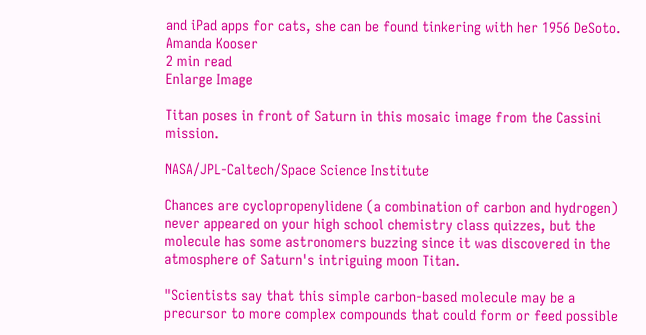and iPad apps for cats, she can be found tinkering with her 1956 DeSoto.
Amanda Kooser
2 min read
Enlarge Image

Titan poses in front of Saturn in this mosaic image from the Cassini mission.

NASA/JPL-Caltech/Space Science Institute

Chances are cyclopropenylidene (a combination of carbon and hydrogen) never appeared on your high school chemistry class quizzes, but the molecule has some astronomers buzzing since it was discovered in the atmosphere of Saturn's intriguing moon Titan.

"Scientists say that this simple carbon-based molecule may be a precursor to more complex compounds that could form or feed possible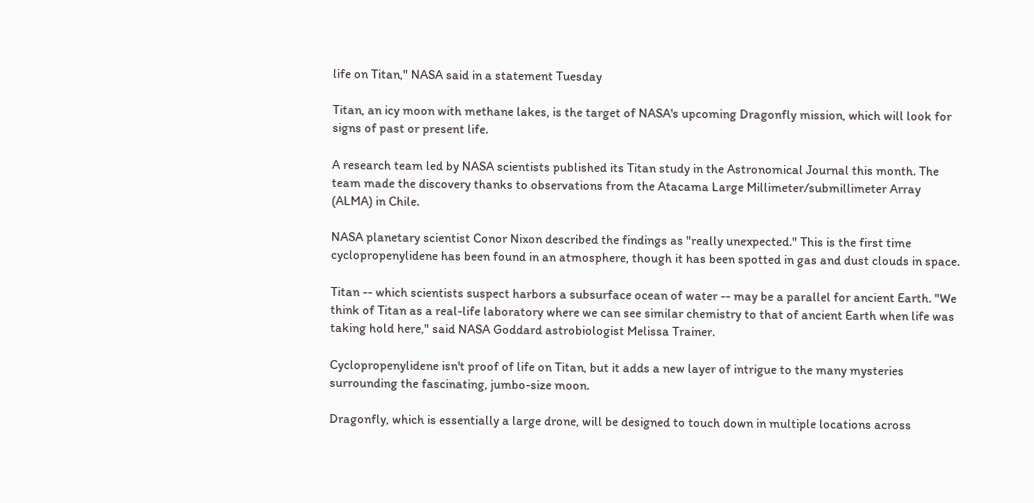life on Titan," NASA said in a statement Tuesday

Titan, an icy moon with methane lakes, is the target of NASA's upcoming Dragonfly mission, which will look for signs of past or present life.

A research team led by NASA scientists published its Titan study in the Astronomical Journal this month. The team made the discovery thanks to observations from the Atacama Large Millimeter/submillimeter Array (ALMA) in Chile.

NASA planetary scientist Conor Nixon described the findings as "really unexpected." This is the first time cyclopropenylidene has been found in an atmosphere, though it has been spotted in gas and dust clouds in space.

Titan -- which scientists suspect harbors a subsurface ocean of water -- may be a parallel for ancient Earth. "We think of Titan as a real-life laboratory where we can see similar chemistry to that of ancient Earth when life was taking hold here," said NASA Goddard astrobiologist Melissa Trainer.

Cyclopropenylidene isn't proof of life on Titan, but it adds a new layer of intrigue to the many mysteries surrounding the fascinating, jumbo-size moon.

Dragonfly, which is essentially a large drone, will be designed to touch down in multiple locations across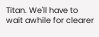Titan. We'll have to wait awhile for clearer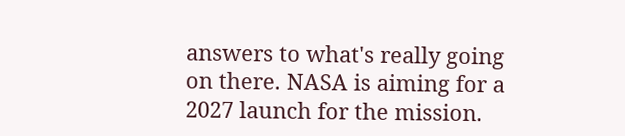answers to what's really going on there. NASA is aiming for a 2027 launch for the mission.